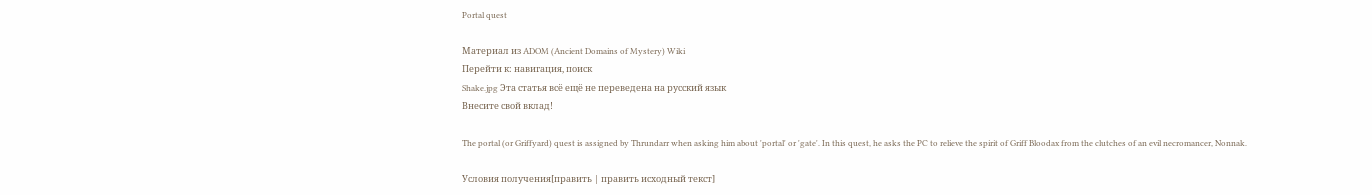Portal quest

Материал из ADOM (Ancient Domains of Mystery) Wiki
Перейти к: навигация, поиск
Shake.jpg Эта статья всё ещё не переведена на русский язык
Внесите свой вклад!

The portal (or Griffyard) quest is assigned by Thrundarr when asking him about 'portal' or 'gate'. In this quest, he asks the PC to relieve the spirit of Griff Bloodax from the clutches of an evil necromancer, Nonnak.

Условия получения[править | править исходный текст]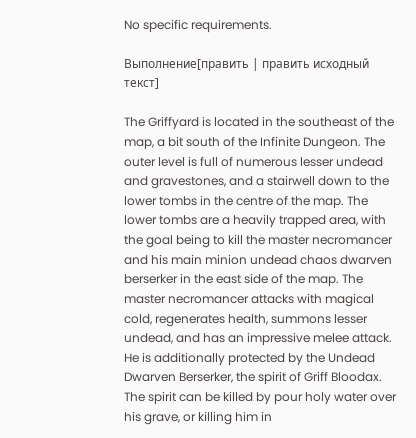No specific requirements.

Выполнение[править | править исходный текст]

The Griffyard is located in the southeast of the map, a bit south of the Infinite Dungeon. The outer level is full of numerous lesser undead and gravestones, and a stairwell down to the lower tombs in the centre of the map. The lower tombs are a heavily trapped area, with the goal being to kill the master necromancer and his main minion undead chaos dwarven berserker in the east side of the map. The master necromancer attacks with magical cold, regenerates health, summons lesser undead, and has an impressive melee attack. He is additionally protected by the Undead Dwarven Berserker, the spirit of Griff Bloodax. The spirit can be killed by pour holy water over his grave, or killing him in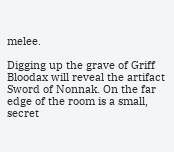melee.

Digging up the grave of Griff Bloodax will reveal the artifact Sword of Nonnak. On the far edge of the room is a small, secret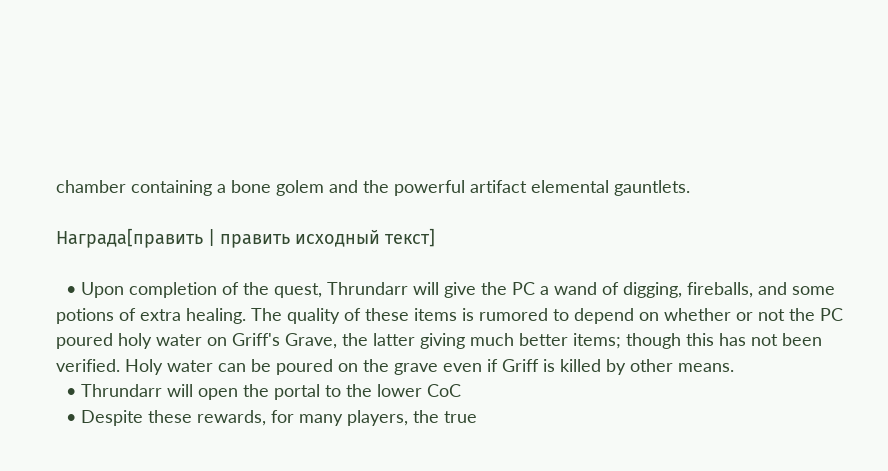chamber containing a bone golem and the powerful artifact elemental gauntlets.

Награда[править | править исходный текст]

  • Upon completion of the quest, Thrundarr will give the PC a wand of digging, fireballs, and some potions of extra healing. The quality of these items is rumored to depend on whether or not the PC poured holy water on Griff's Grave, the latter giving much better items; though this has not been verified. Holy water can be poured on the grave even if Griff is killed by other means.
  • Thrundarr will open the portal to the lower CoC
  • Despite these rewards, for many players, the true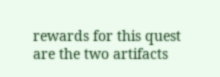rewards for this quest are the two artifacts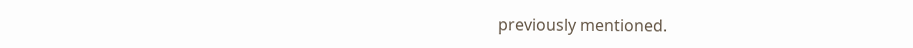previously mentioned.